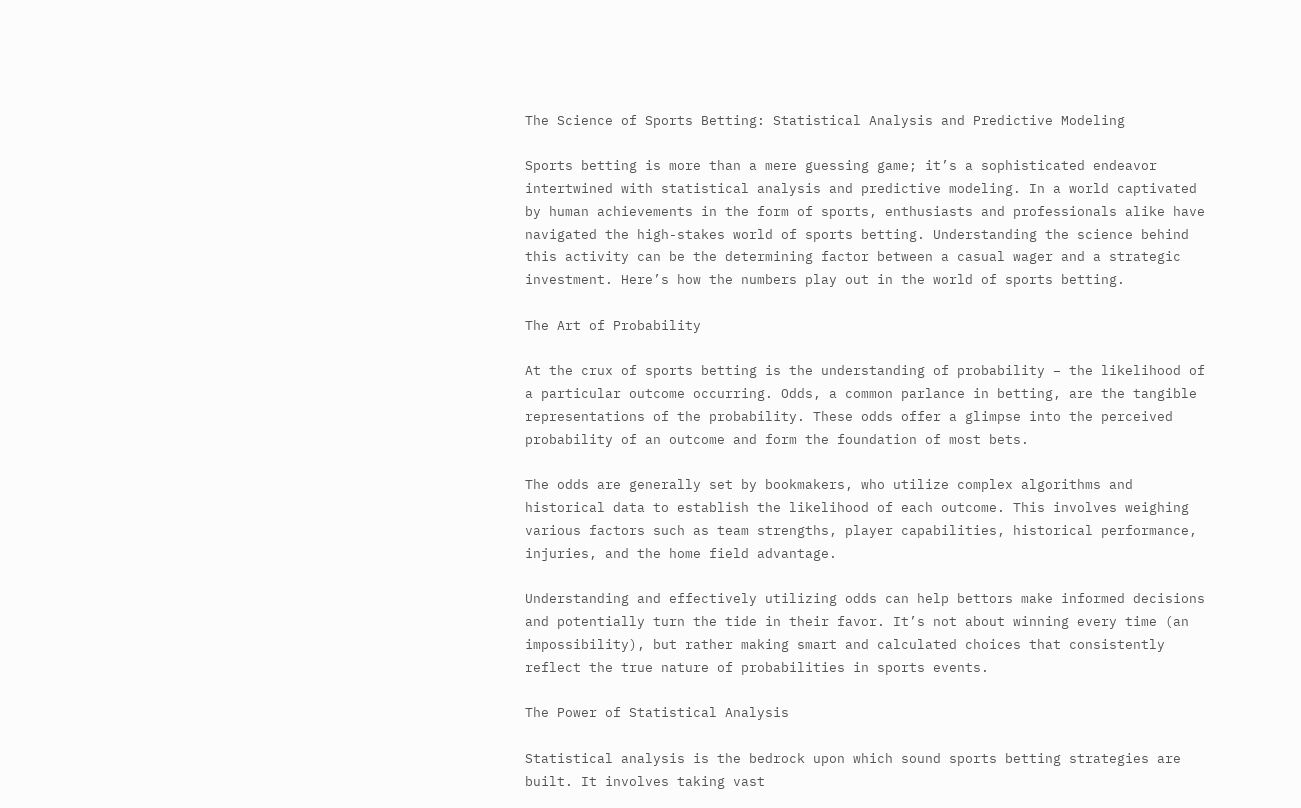The Science of Sports Betting: Statistical Analysis and Predictive Modeling

Sports betting is more than a mere guessing game; it’s a sophisticated endeavor intertwined with statistical analysis and predictive modeling. In a world captivated by human achievements in the form of sports, enthusiasts and professionals alike have navigated the high-stakes world of sports betting. Understanding the science behind this activity can be the determining factor between a casual wager and a strategic investment. Here’s how the numbers play out in the world of sports betting.

The Art of Probability

At the crux of sports betting is the understanding of probability – the likelihood of a particular outcome occurring. Odds, a common parlance in betting, are the tangible representations of the probability. These odds offer a glimpse into the perceived probability of an outcome and form the foundation of most bets.

The odds are generally set by bookmakers, who utilize complex algorithms and historical data to establish the likelihood of each outcome. This involves weighing various factors such as team strengths, player capabilities, historical performance, injuries, and the home field advantage.

Understanding and effectively utilizing odds can help bettors make informed decisions and potentially turn the tide in their favor. It’s not about winning every time (an impossibility), but rather making smart and calculated choices that consistently reflect the true nature of probabilities in sports events.

The Power of Statistical Analysis

Statistical analysis is the bedrock upon which sound sports betting strategies are built. It involves taking vast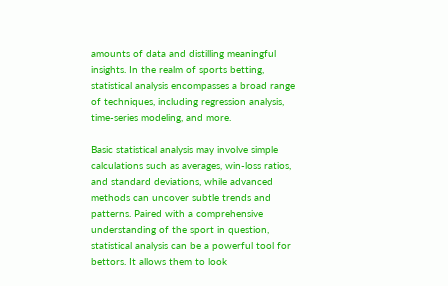amounts of data and distilling meaningful insights. In the realm of sports betting, statistical analysis encompasses a broad range of techniques, including regression analysis, time-series modeling, and more.

Basic statistical analysis may involve simple calculations such as averages, win-loss ratios, and standard deviations, while advanced methods can uncover subtle trends and patterns. Paired with a comprehensive understanding of the sport in question, statistical analysis can be a powerful tool for bettors. It allows them to look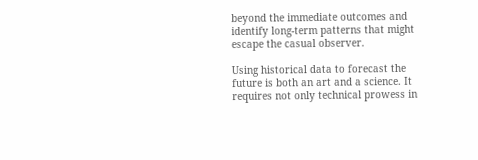beyond the immediate outcomes and identify long-term patterns that might escape the casual observer.

Using historical data to forecast the future is both an art and a science. It requires not only technical prowess in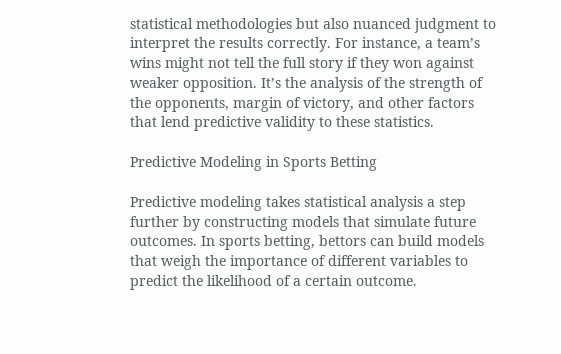statistical methodologies but also nuanced judgment to interpret the results correctly. For instance, a team’s wins might not tell the full story if they won against weaker opposition. It’s the analysis of the strength of the opponents, margin of victory, and other factors that lend predictive validity to these statistics.

Predictive Modeling in Sports Betting

Predictive modeling takes statistical analysis a step further by constructing models that simulate future outcomes. In sports betting, bettors can build models that weigh the importance of different variables to predict the likelihood of a certain outcome.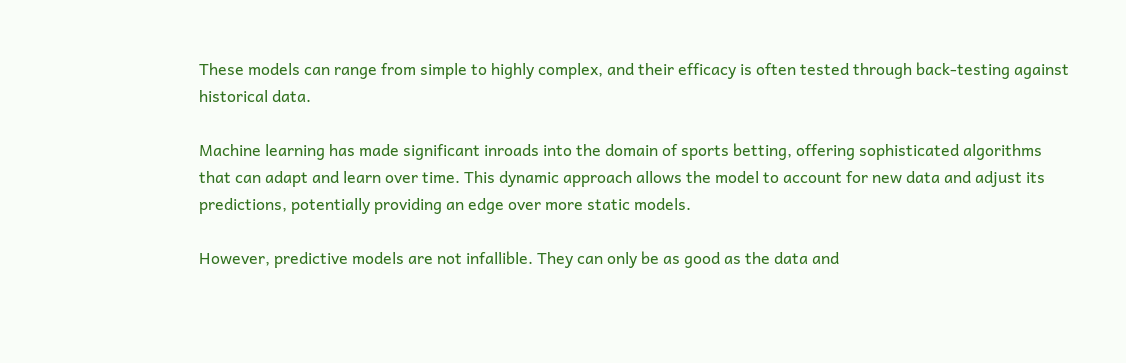These models can range from simple to highly complex, and their efficacy is often tested through back-testing against historical data.

Machine learning has made significant inroads into the domain of sports betting, offering sophisticated algorithms that can adapt and learn over time. This dynamic approach allows the model to account for new data and adjust its predictions, potentially providing an edge over more static models.

However, predictive models are not infallible. They can only be as good as the data and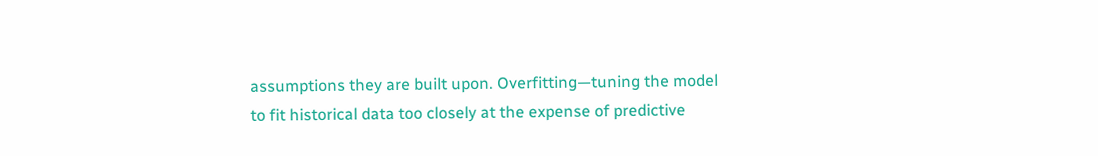assumptions they are built upon. Overfitting—tuning the model to fit historical data too closely at the expense of predictive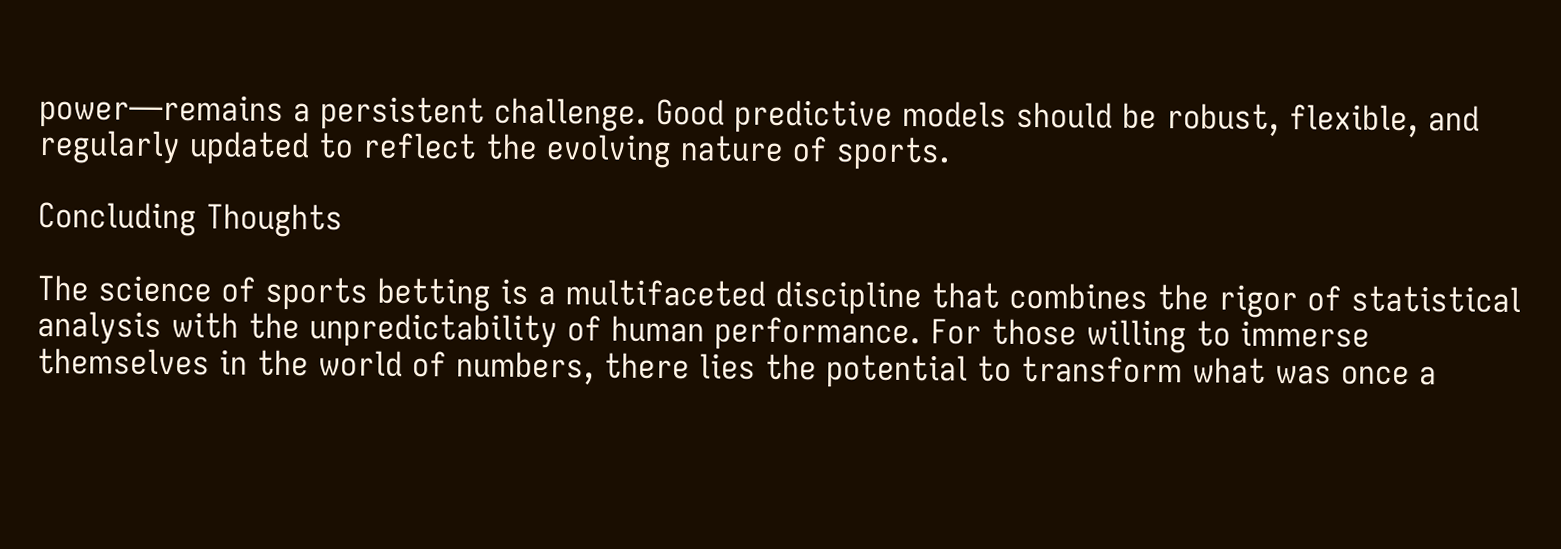power—remains a persistent challenge. Good predictive models should be robust, flexible, and regularly updated to reflect the evolving nature of sports.

Concluding Thoughts

The science of sports betting is a multifaceted discipline that combines the rigor of statistical analysis with the unpredictability of human performance. For those willing to immerse themselves in the world of numbers, there lies the potential to transform what was once a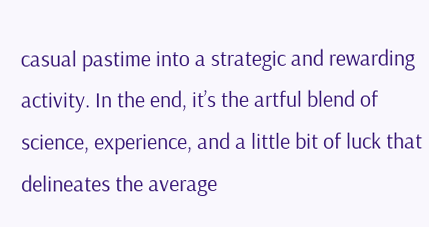casual pastime into a strategic and rewarding activity. In the end, it’s the artful blend of science, experience, and a little bit of luck that delineates the average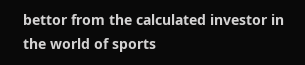bettor from the calculated investor in the world of sports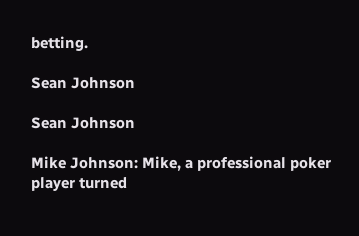betting.

Sean Johnson

Sean Johnson

Mike Johnson: Mike, a professional poker player turned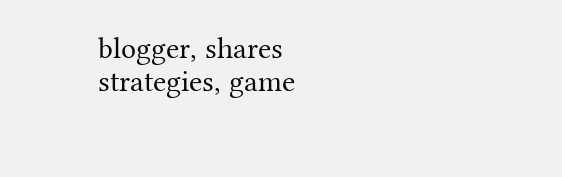blogger, shares strategies, game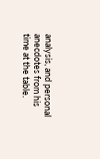analysis, and personal anecdotes from his time at the table.